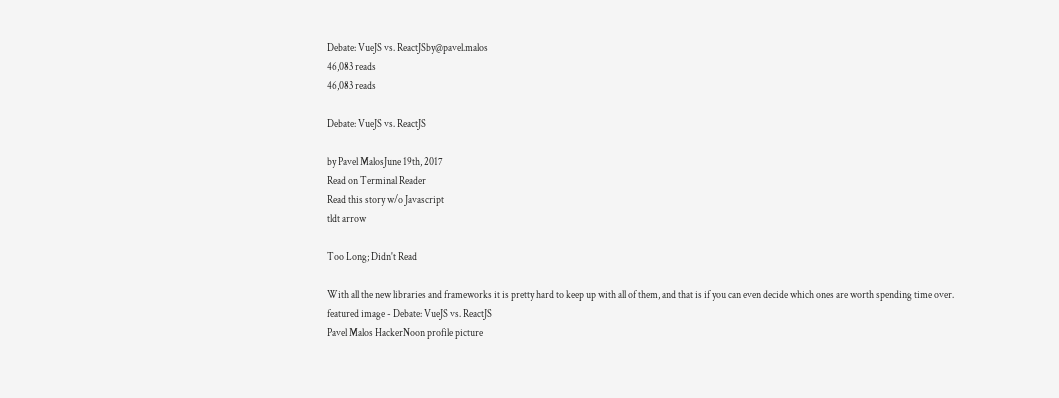Debate: VueJS vs. ReactJSby@pavel.malos
46,083 reads
46,083 reads

Debate: VueJS vs. ReactJS

by Pavel MalosJune 19th, 2017
Read on Terminal Reader
Read this story w/o Javascript
tldt arrow

Too Long; Didn't Read

With all the new libraries and frameworks it is pretty hard to keep up with all of them, and that is if you can even decide which ones are worth spending time over.
featured image - Debate: VueJS vs. ReactJS
Pavel Malos HackerNoon profile picture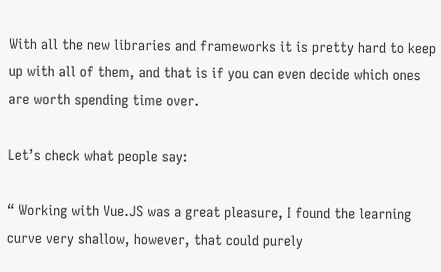With all the new libraries and frameworks it is pretty hard to keep up with all of them, and that is if you can even decide which ones are worth spending time over.

Let’s check what people say:

“ Working with Vue.JS was a great pleasure, I found the learning curve very shallow, however, that could purely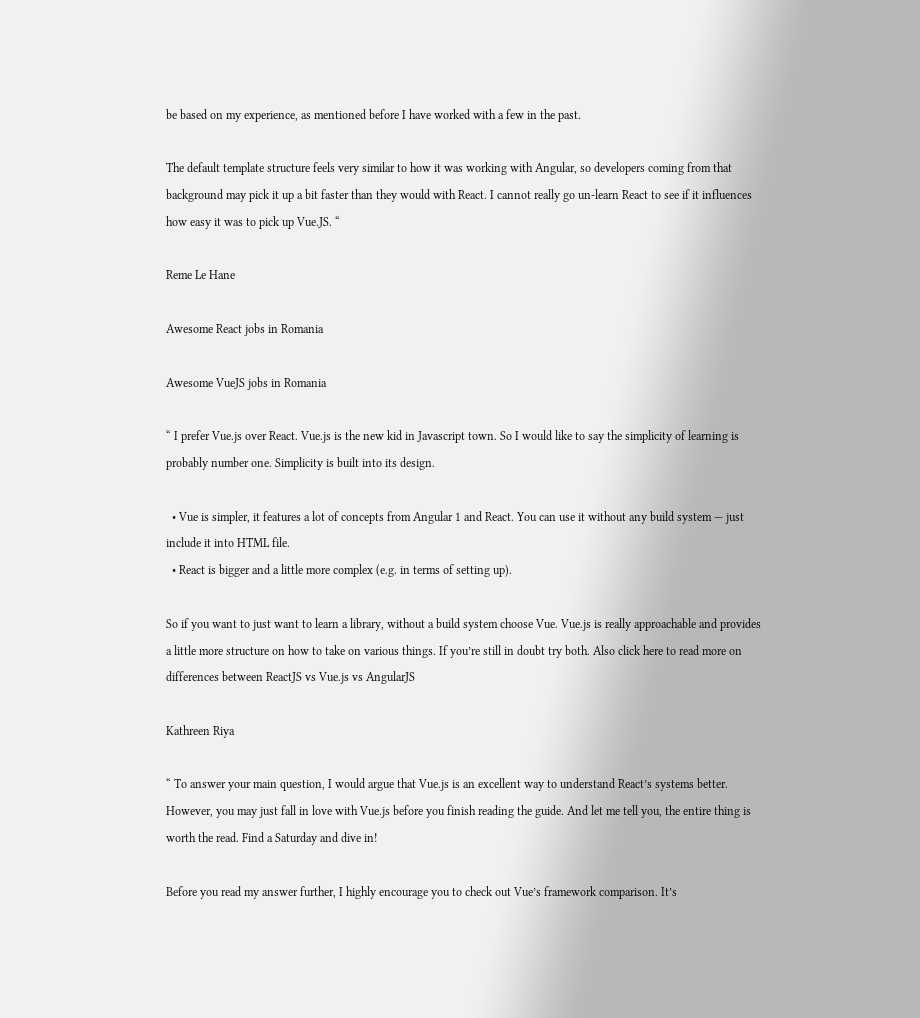be based on my experience, as mentioned before I have worked with a few in the past.

The default template structure feels very similar to how it was working with Angular, so developers coming from that background may pick it up a bit faster than they would with React. I cannot really go un-learn React to see if it influences how easy it was to pick up Vue.JS. “

Reme Le Hane

Awesome React jobs in Romania

Awesome VueJS jobs in Romania

“ I prefer Vue.js over React. Vue.js is the new kid in Javascript town. So I would like to say the simplicity of learning is probably number one. Simplicity is built into its design.

  • Vue is simpler, it features a lot of concepts from Angular 1 and React. You can use it without any build system — just include it into HTML file.
  • React is bigger and a little more complex (e.g. in terms of setting up).

So if you want to just want to learn a library, without a build system choose Vue. Vue.js is really approachable and provides a little more structure on how to take on various things. If you’re still in doubt try both. Also click here to read more on differences between ReactJS vs Vue.js vs AngularJS

Kathreen Riya

“ To answer your main question, I would argue that Vue.js is an excellent way to understand React’s systems better. However, you may just fall in love with Vue.js before you finish reading the guide. And let me tell you, the entire thing is worth the read. Find a Saturday and dive in!

Before you read my answer further, I highly encourage you to check out Vue’s framework comparison. It’s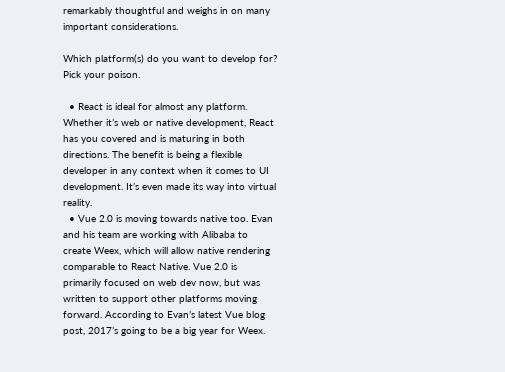remarkably thoughtful and weighs in on many important considerations.

Which platform(s) do you want to develop for? Pick your poison.

  • React is ideal for almost any platform. Whether it’s web or native development, React has you covered and is maturing in both directions. The benefit is being a flexible developer in any context when it comes to UI development. It’s even made its way into virtual reality.
  • Vue 2.0 is moving towards native too. Evan and his team are working with Alibaba to create Weex, which will allow native rendering comparable to React Native. Vue 2.0 is primarily focused on web dev now, but was written to support other platforms moving forward. According to Evan’s latest Vue blog post, 2017’s going to be a big year for Weex.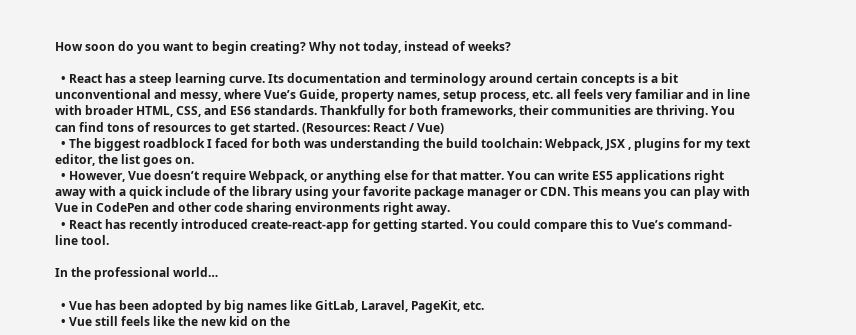How soon do you want to begin creating? Why not today, instead of weeks?

  • React has a steep learning curve. Its documentation and terminology around certain concepts is a bit unconventional and messy, where Vue’s Guide, property names, setup process, etc. all feels very familiar and in line with broader HTML, CSS, and ES6 standards. Thankfully for both frameworks, their communities are thriving. You can find tons of resources to get started. (Resources: React / Vue)
  • The biggest roadblock I faced for both was understanding the build toolchain: Webpack, JSX , plugins for my text editor, the list goes on.
  • However, Vue doesn’t require Webpack, or anything else for that matter. You can write ES5 applications right away with a quick include of the library using your favorite package manager or CDN. This means you can play with Vue in CodePen and other code sharing environments right away.
  • React has recently introduced create-react-app for getting started. You could compare this to Vue’s command-line tool.

In the professional world…

  • Vue has been adopted by big names like GitLab, Laravel, PageKit, etc.
  • Vue still feels like the new kid on the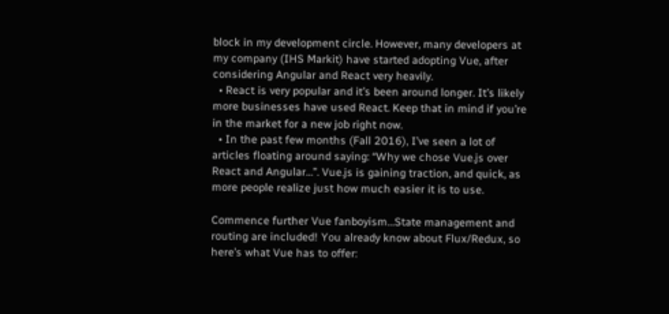block in my development circle. However, many developers at my company (IHS Markit) have started adopting Vue, after considering Angular and React very heavily.
  • React is very popular and it’s been around longer. It’s likely more businesses have used React. Keep that in mind if you’re in the market for a new job right now.
  • In the past few months (Fall 2016), I’ve seen a lot of articles floating around saying: “Why we chose Vue.js over React and Angular…”. Vue.js is gaining traction, and quick, as more people realize just how much easier it is to use.

Commence further Vue fanboyism…State management and routing are included! You already know about Flux/Redux, so here’s what Vue has to offer: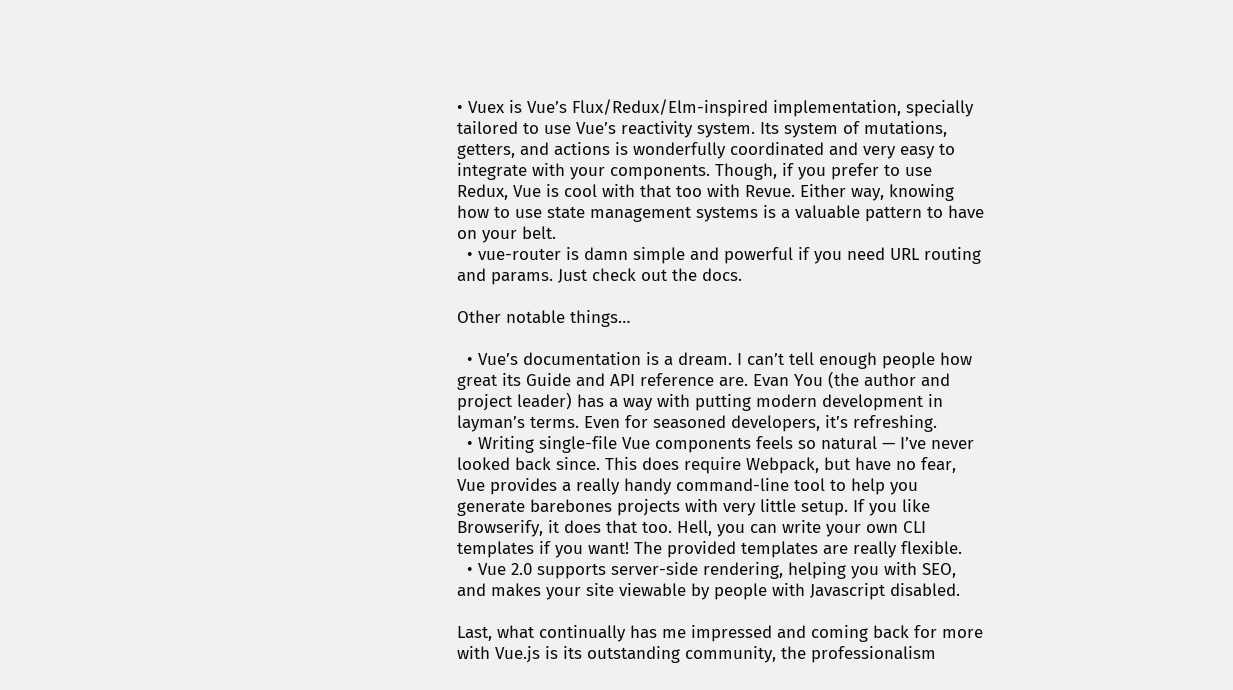• Vuex is Vue’s Flux/Redux/Elm-inspired implementation, specially tailored to use Vue’s reactivity system. Its system of mutations, getters, and actions is wonderfully coordinated and very easy to integrate with your components. Though, if you prefer to use Redux, Vue is cool with that too with Revue. Either way, knowing how to use state management systems is a valuable pattern to have on your belt.
  • vue-router is damn simple and powerful if you need URL routing and params. Just check out the docs.

Other notable things…

  • Vue’s documentation is a dream. I can’t tell enough people how great its Guide and API reference are. Evan You (the author and project leader) has a way with putting modern development in layman’s terms. Even for seasoned developers, it’s refreshing.
  • Writing single-file Vue components feels so natural — I’ve never looked back since. This does require Webpack, but have no fear, Vue provides a really handy command-line tool to help you generate barebones projects with very little setup. If you like Browserify, it does that too. Hell, you can write your own CLI templates if you want! The provided templates are really flexible.
  • Vue 2.0 supports server-side rendering, helping you with SEO, and makes your site viewable by people with Javascript disabled.

Last, what continually has me impressed and coming back for more with Vue.js is its outstanding community, the professionalism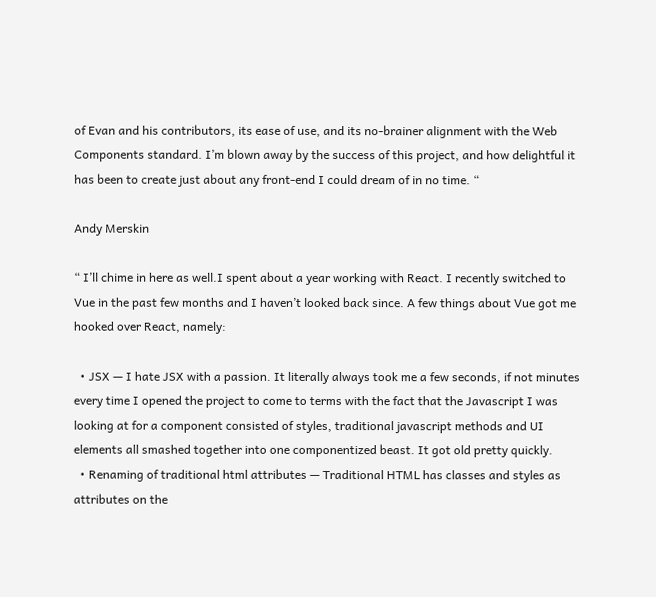of Evan and his contributors, its ease of use, and its no-brainer alignment with the Web Components standard. I’m blown away by the success of this project, and how delightful it has been to create just about any front-end I could dream of in no time. “

Andy Merskin

“ I’ll chime in here as well.I spent about a year working with React. I recently switched to Vue in the past few months and I haven’t looked back since. A few things about Vue got me hooked over React, namely:

  • JSX — I hate JSX with a passion. It literally always took me a few seconds, if not minutes every time I opened the project to come to terms with the fact that the Javascript I was looking at for a component consisted of styles, traditional javascript methods and UI elements all smashed together into one componentized beast. It got old pretty quickly.
  • Renaming of traditional html attributes — Traditional HTML has classes and styles as attributes on the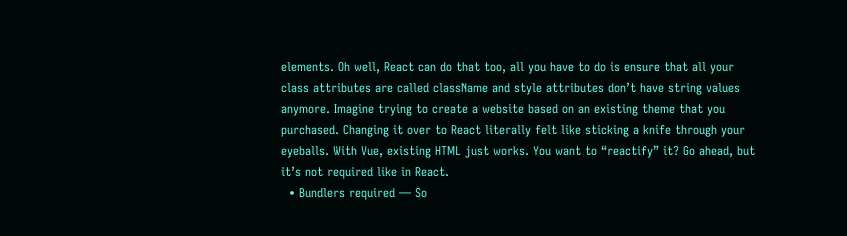elements. Oh well, React can do that too, all you have to do is ensure that all your class attributes are called className and style attributes don’t have string values anymore. Imagine trying to create a website based on an existing theme that you purchased. Changing it over to React literally felt like sticking a knife through your eyeballs. With Vue, existing HTML just works. You want to “reactify” it? Go ahead, but it’s not required like in React.
  • Bundlers required — So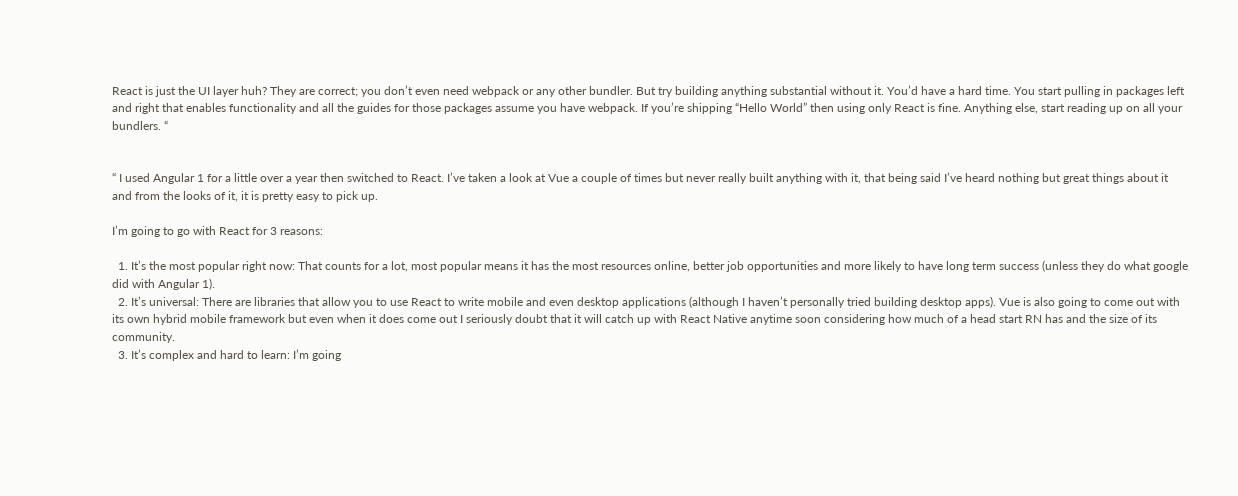React is just the UI layer huh? They are correct; you don’t even need webpack or any other bundler. But try building anything substantial without it. You’d have a hard time. You start pulling in packages left and right that enables functionality and all the guides for those packages assume you have webpack. If you’re shipping “Hello World” then using only React is fine. Anything else, start reading up on all your bundlers. “


“ I used Angular 1 for a little over a year then switched to React. I’ve taken a look at Vue a couple of times but never really built anything with it, that being said I’ve heard nothing but great things about it and from the looks of it, it is pretty easy to pick up.

I’m going to go with React for 3 reasons:

  1. It’s the most popular right now: That counts for a lot, most popular means it has the most resources online, better job opportunities and more likely to have long term success (unless they do what google did with Angular 1).
  2. It’s universal: There are libraries that allow you to use React to write mobile and even desktop applications (although I haven’t personally tried building desktop apps). Vue is also going to come out with its own hybrid mobile framework but even when it does come out I seriously doubt that it will catch up with React Native anytime soon considering how much of a head start RN has and the size of its community.
  3. It’s complex and hard to learn: I’m going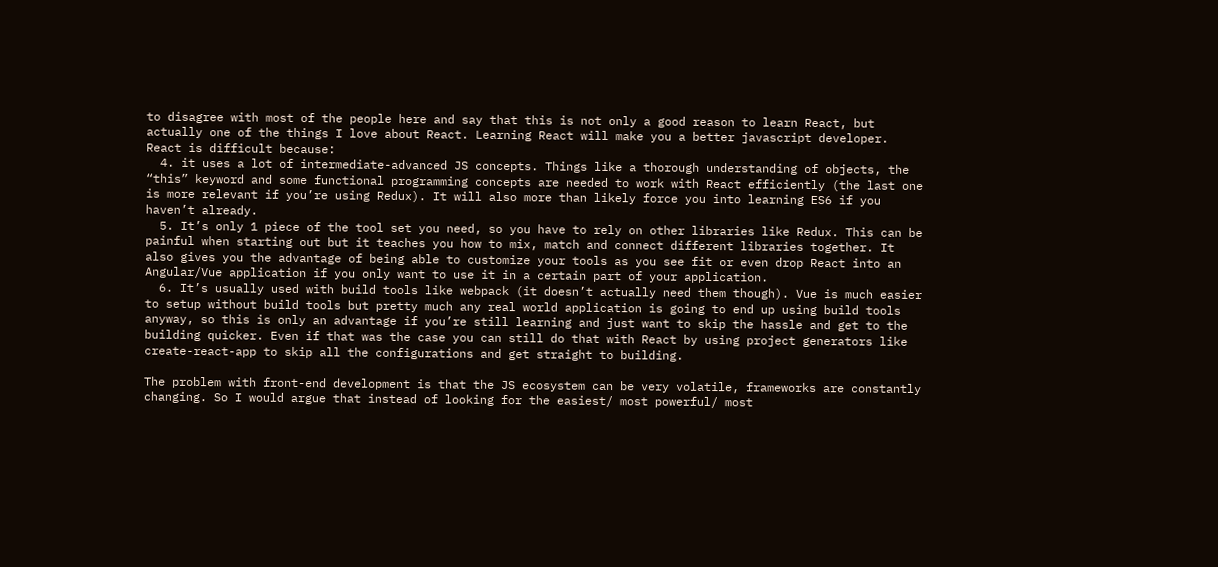to disagree with most of the people here and say that this is not only a good reason to learn React, but actually one of the things I love about React. Learning React will make you a better javascript developer. React is difficult because:
  4. it uses a lot of intermediate-advanced JS concepts. Things like a thorough understanding of objects, the “this” keyword and some functional programming concepts are needed to work with React efficiently (the last one is more relevant if you’re using Redux). It will also more than likely force you into learning ES6 if you haven’t already.
  5. It’s only 1 piece of the tool set you need, so you have to rely on other libraries like Redux. This can be painful when starting out but it teaches you how to mix, match and connect different libraries together. It also gives you the advantage of being able to customize your tools as you see fit or even drop React into an Angular/Vue application if you only want to use it in a certain part of your application.
  6. It’s usually used with build tools like webpack (it doesn’t actually need them though). Vue is much easier to setup without build tools but pretty much any real world application is going to end up using build tools anyway, so this is only an advantage if you’re still learning and just want to skip the hassle and get to the building quicker. Even if that was the case you can still do that with React by using project generators like create-react-app to skip all the configurations and get straight to building.

The problem with front-end development is that the JS ecosystem can be very volatile, frameworks are constantly changing. So I would argue that instead of looking for the easiest/ most powerful/ most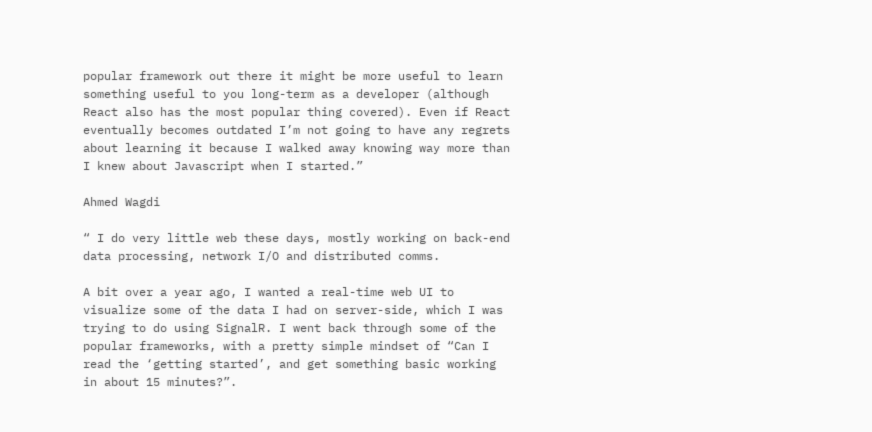popular framework out there it might be more useful to learn something useful to you long-term as a developer (although React also has the most popular thing covered). Even if React eventually becomes outdated I’m not going to have any regrets about learning it because I walked away knowing way more than I knew about Javascript when I started.”

Ahmed Wagdi

“ I do very little web these days, mostly working on back-end data processing, network I/O and distributed comms.

A bit over a year ago, I wanted a real-time web UI to visualize some of the data I had on server-side, which I was trying to do using SignalR. I went back through some of the popular frameworks, with a pretty simple mindset of “Can I read the ‘getting started’, and get something basic working in about 15 minutes?”.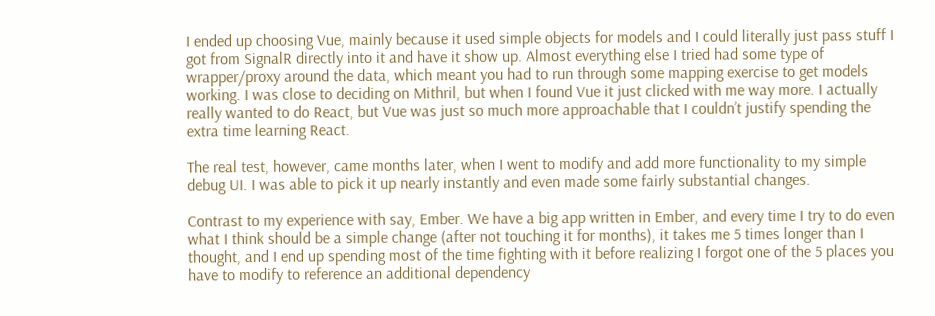I ended up choosing Vue, mainly because it used simple objects for models and I could literally just pass stuff I got from SignalR directly into it and have it show up. Almost everything else I tried had some type of wrapper/proxy around the data, which meant you had to run through some mapping exercise to get models working. I was close to deciding on Mithril, but when I found Vue it just clicked with me way more. I actually really wanted to do React, but Vue was just so much more approachable that I couldn’t justify spending the extra time learning React.

The real test, however, came months later, when I went to modify and add more functionality to my simple debug UI. I was able to pick it up nearly instantly and even made some fairly substantial changes.

Contrast to my experience with say, Ember. We have a big app written in Ember, and every time I try to do even what I think should be a simple change (after not touching it for months), it takes me 5 times longer than I thought, and I end up spending most of the time fighting with it before realizing I forgot one of the 5 places you have to modify to reference an additional dependency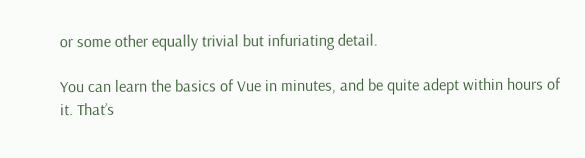or some other equally trivial but infuriating detail.

You can learn the basics of Vue in minutes, and be quite adept within hours of it. That’s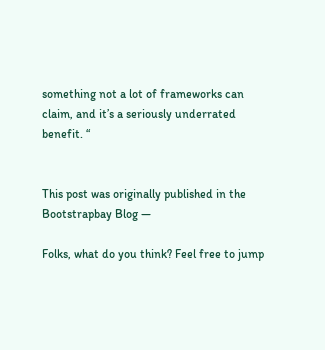something not a lot of frameworks can claim, and it’s a seriously underrated benefit. “


This post was originally published in the Bootstrapbay Blog —

Folks, what do you think? Feel free to jump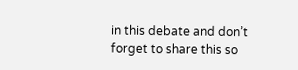in this debate and don’t forget to share this so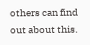others can find out about this.